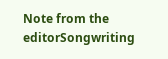Note from the editorSongwriting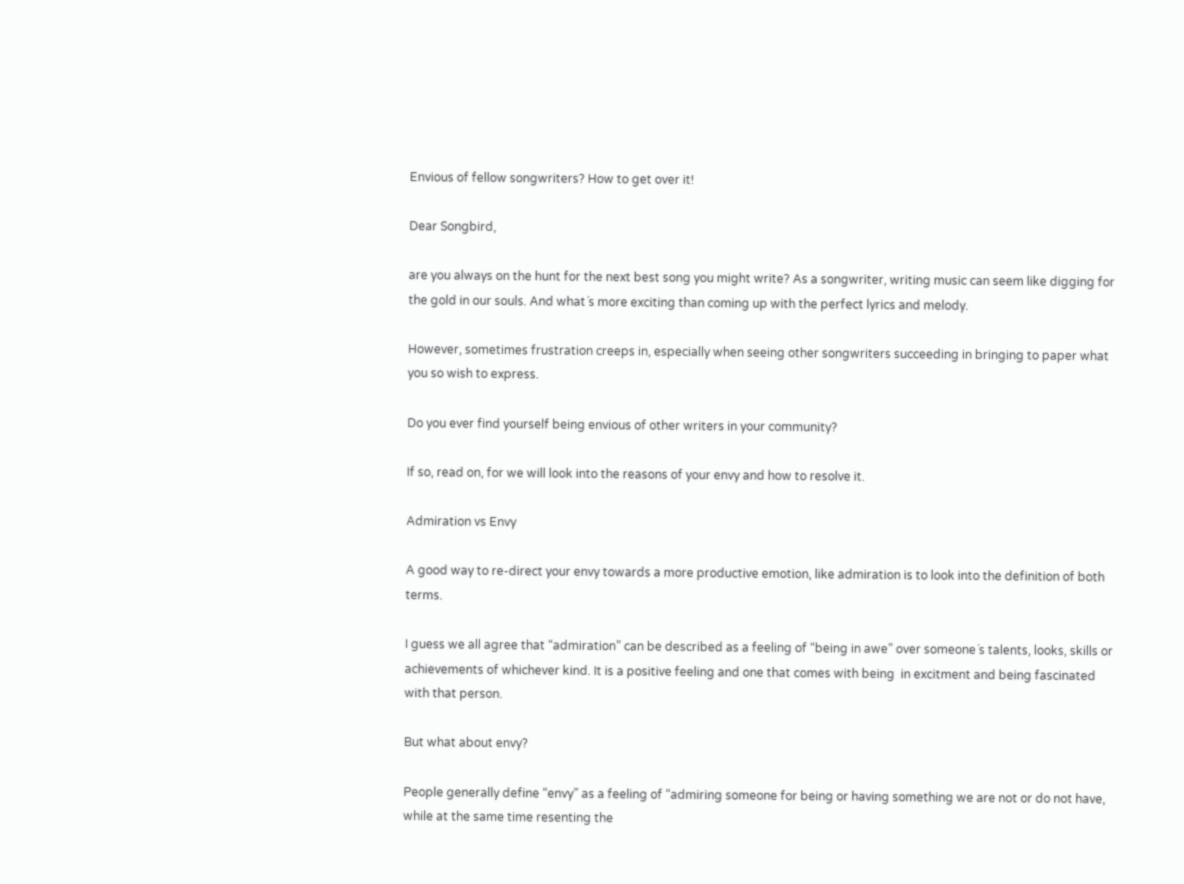Envious of fellow songwriters? How to get over it!

Dear Songbird,

are you always on the hunt for the next best song you might write? As a songwriter, writing music can seem like digging for the gold in our souls. And what´s more exciting than coming up with the perfect lyrics and melody.

However, sometimes frustration creeps in, especially when seeing other songwriters succeeding in bringing to paper what you so wish to express.

Do you ever find yourself being envious of other writers in your community?

If so, read on, for we will look into the reasons of your envy and how to resolve it.

Admiration vs Envy

A good way to re-direct your envy towards a more productive emotion, like admiration is to look into the definition of both terms.

I guess we all agree that “admiration” can be described as a feeling of “being in awe” over someone´s talents, looks, skills or achievements of whichever kind. It is a positive feeling and one that comes with being  in excitment and being fascinated with that person.

But what about envy?

People generally define “envy” as a feeling of “admiring someone for being or having something we are not or do not have, while at the same time resenting the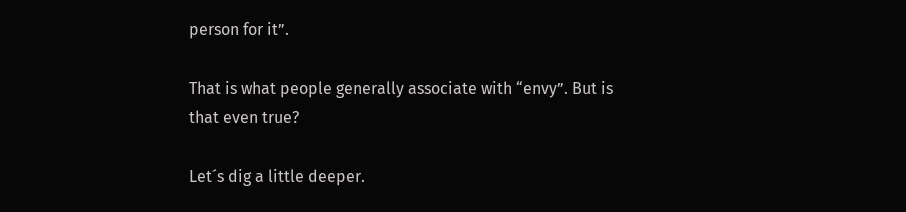person for it”.

That is what people generally associate with “envy”. But is that even true?

Let´s dig a little deeper.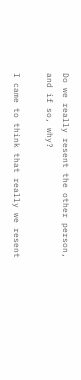Do we really resent the other person, and if so, why?

I came to think that really we resent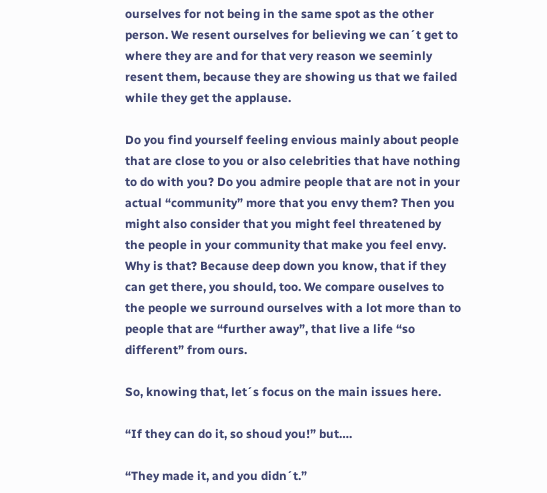ourselves for not being in the same spot as the other person. We resent ourselves for believing we can´t get to where they are and for that very reason we seeminly resent them, because they are showing us that we failed while they get the applause.

Do you find yourself feeling envious mainly about people that are close to you or also celebrities that have nothing to do with you? Do you admire people that are not in your actual “community” more that you envy them? Then you might also consider that you might feel threatened by the people in your community that make you feel envy. Why is that? Because deep down you know, that if they can get there, you should, too. We compare ouselves to the people we surround ourselves with a lot more than to people that are “further away”, that live a life “so different” from ours.

So, knowing that, let´s focus on the main issues here.

“If they can do it, so shoud you!” but….

“They made it, and you didn´t.”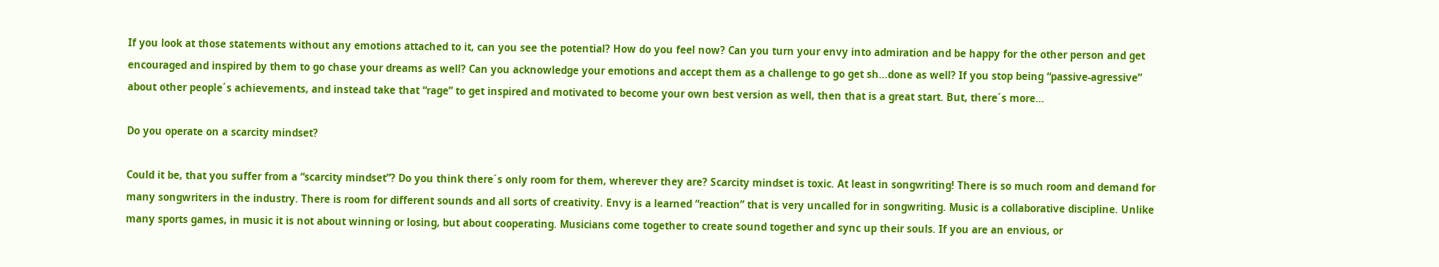If you look at those statements without any emotions attached to it, can you see the potential? How do you feel now? Can you turn your envy into admiration and be happy for the other person and get encouraged and inspired by them to go chase your dreams as well? Can you acknowledge your emotions and accept them as a challenge to go get sh…done as well? If you stop being “passive-agressive” about other people´s achievements, and instead take that “rage” to get inspired and motivated to become your own best version as well, then that is a great start. But, there´s more…

Do you operate on a scarcity mindset?

Could it be, that you suffer from a “scarcity mindset”? Do you think there´s only room for them, wherever they are? Scarcity mindset is toxic. At least in songwriting! There is so much room and demand for many songwriters in the industry. There is room for different sounds and all sorts of creativity. Envy is a learned “reaction” that is very uncalled for in songwriting. Music is a collaborative discipline. Unlike many sports games, in music it is not about winning or losing, but about cooperating. Musicians come together to create sound together and sync up their souls. If you are an envious, or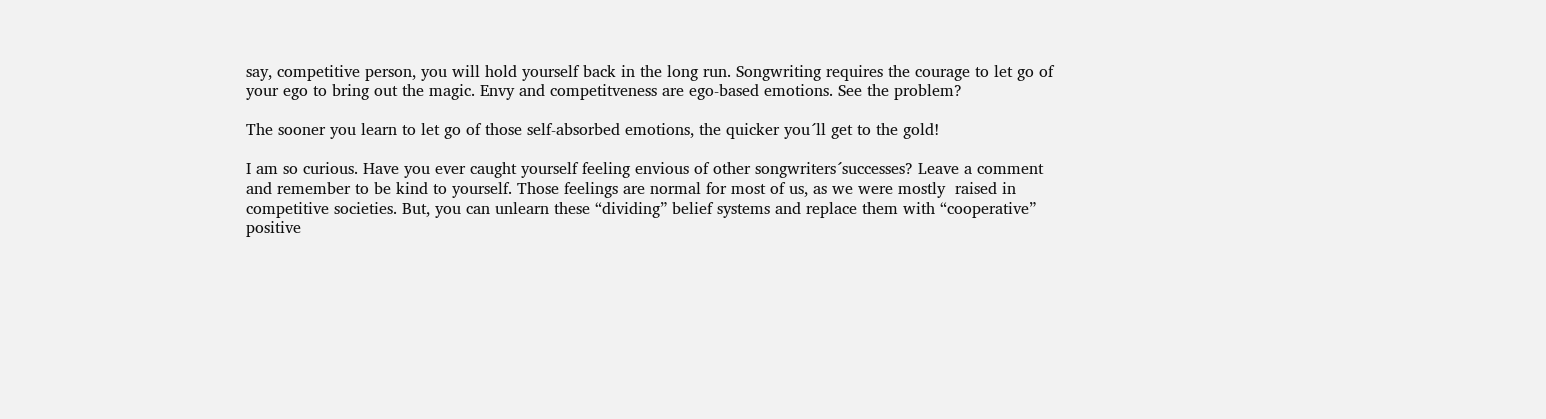say, competitive person, you will hold yourself back in the long run. Songwriting requires the courage to let go of your ego to bring out the magic. Envy and competitveness are ego-based emotions. See the problem?

The sooner you learn to let go of those self-absorbed emotions, the quicker you´ll get to the gold!

I am so curious. Have you ever caught yourself feeling envious of other songwriters´successes? Leave a comment and remember to be kind to yourself. Those feelings are normal for most of us, as we were mostly  raised in competitive societies. But, you can unlearn these “dividing” belief systems and replace them with “cooperative” positive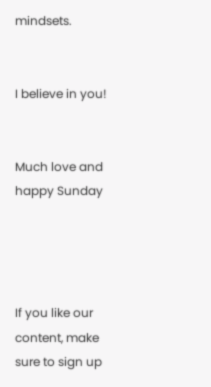mindsets.


I believe in you!


Much love and happy Sunday




If you like our content, make sure to sign up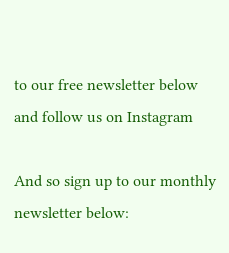to our free newsletter below and follow us on Instagram

And so sign up to our monthly newsletter below: